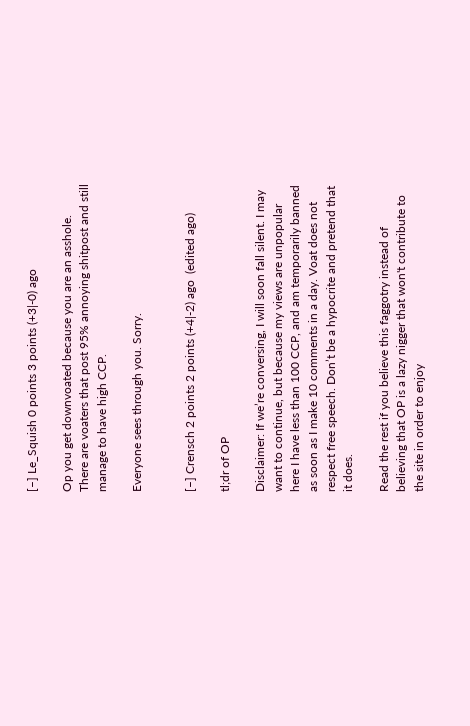[–] Le_Squish 0 points 3 points (+3|-0) ago

Op you get downvoated because you are an asshole. There are voaters that post 95% annoying shitpost and still manage to have high CCP.

Everyone sees through you. Sorry.


[–] Crensch 2 points 2 points (+4|-2) ago  (edited ago)

tl;dr of OP

Disclaimer: If we’re conversing, I will soon fall silent. I may want to continue, but because my views are unpopular here I have less than 100 CCP, and am temporarily banned as soon as I make 10 comments in a day. Voat does not respect free speech. Don’t be a hypocrite and pretend that it does.

Read the rest if you believe this faggotry instead of believing that OP is a lazy nigger that won't contribute to the site in order to enjoy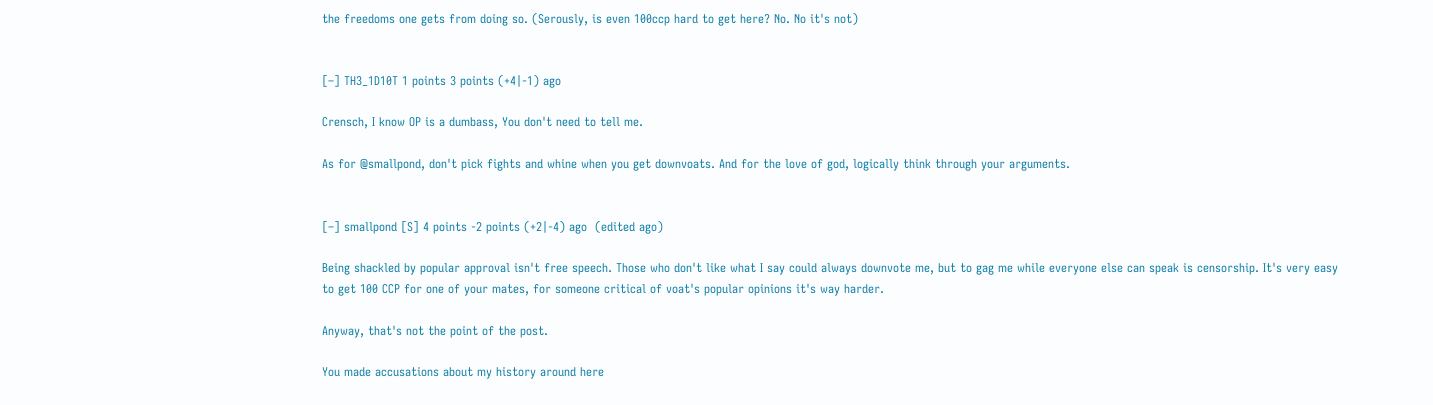the freedoms one gets from doing so. (Serously, is even 100ccp hard to get here? No. No it's not)


[–] TH3_1D10T 1 points 3 points (+4|-1) ago

Crensch, I know OP is a dumbass, You don't need to tell me.

As for @smallpond, don't pick fights and whine when you get downvoats. And for the love of god, logically think through your arguments.


[–] smallpond [S] 4 points -2 points (+2|-4) ago  (edited ago)

Being shackled by popular approval isn't free speech. Those who don't like what I say could always downvote me, but to gag me while everyone else can speak is censorship. It's very easy to get 100 CCP for one of your mates, for someone critical of voat's popular opinions it's way harder.

Anyway, that's not the point of the post.

You made accusations about my history around here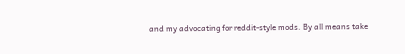and my advocating for reddit-style mods. By all means take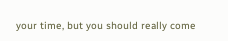your time, but you should really come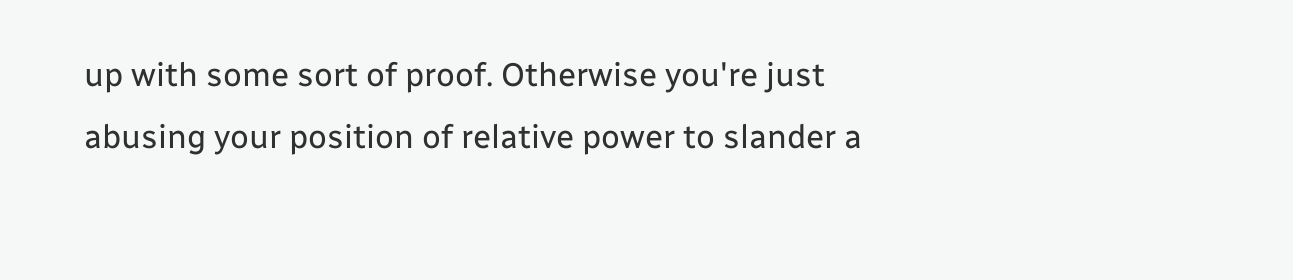up with some sort of proof. Otherwise you're just abusing your position of relative power to slander a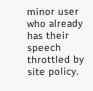minor user who already has their speech throttled by site policy.